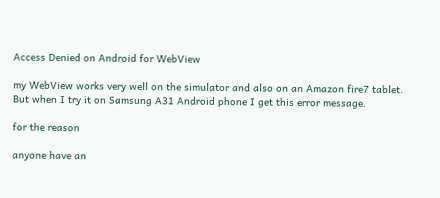Access Denied on Android for WebView

my WebView works very well on the simulator and also on an Amazon fire7 tablet. But when I try it on Samsung A31 Android phone I get this error message.

for the reason

anyone have an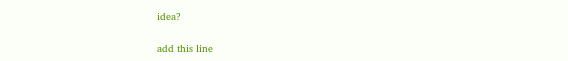idea?

add this line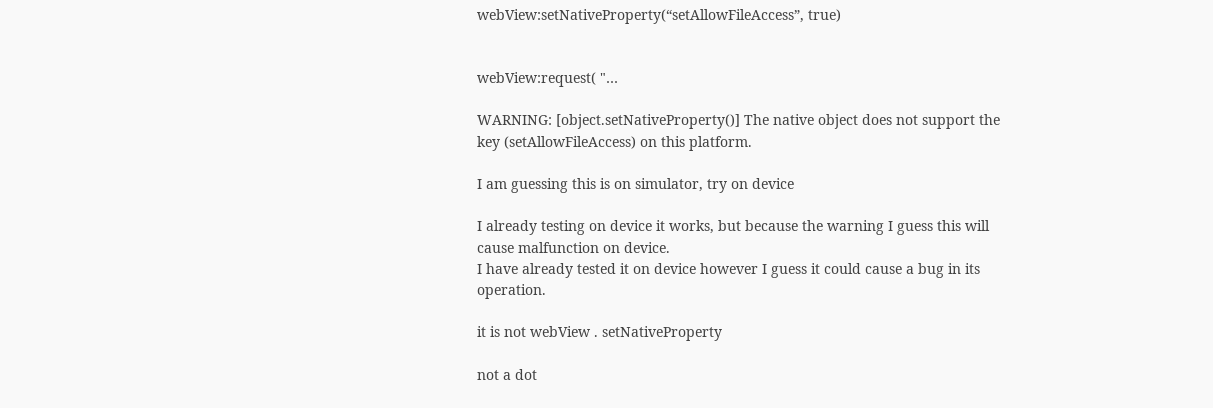webView:setNativeProperty(“setAllowFileAccess”, true)


webView:request( "…

WARNING: [object.setNativeProperty()] The native object does not support the key (setAllowFileAccess) on this platform.

I am guessing this is on simulator, try on device

I already testing on device it works, but because the warning I guess this will cause malfunction on device.
I have already tested it on device however I guess it could cause a bug in its operation.

it is not webView . setNativeProperty

not a dot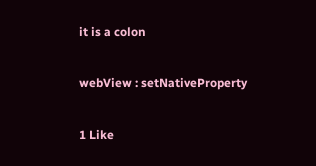it is a colon

webView : setNativeProperty

1 Like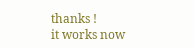thanks !
it works now